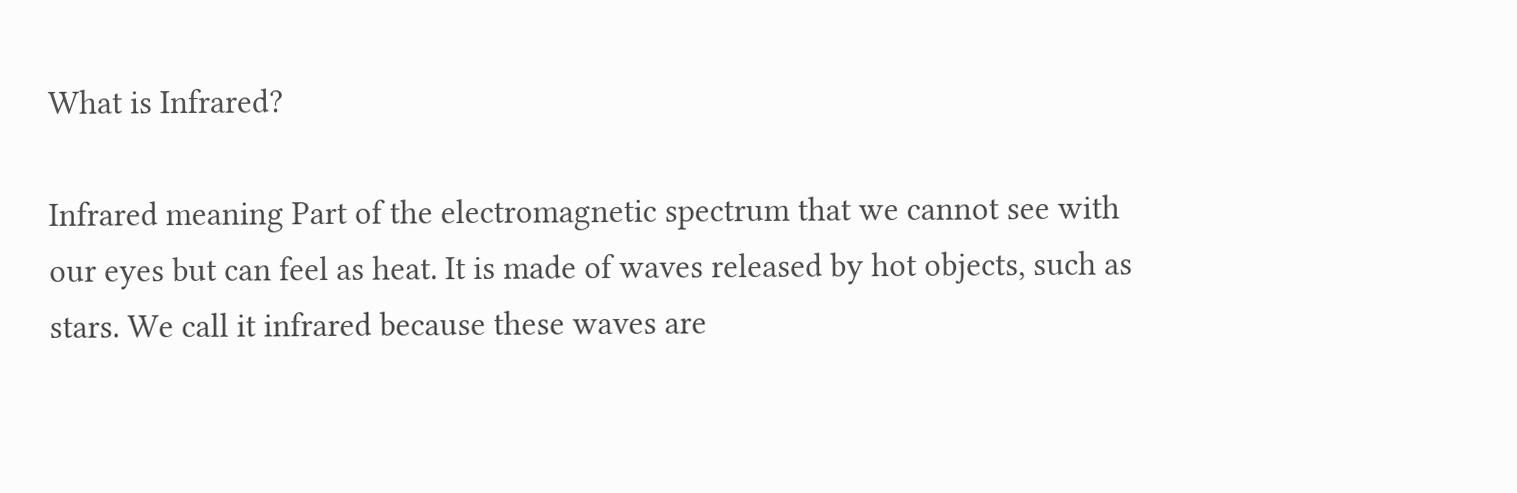What is Infrared?

Infrared meaning Part of the electromagnetic spectrum that we cannot see with our eyes but can feel as heat. It is made of waves released by hot objects, such as stars. We call it infrared because these waves are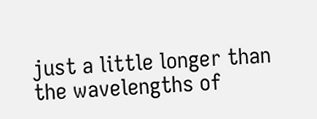just a little longer than the wavelengths of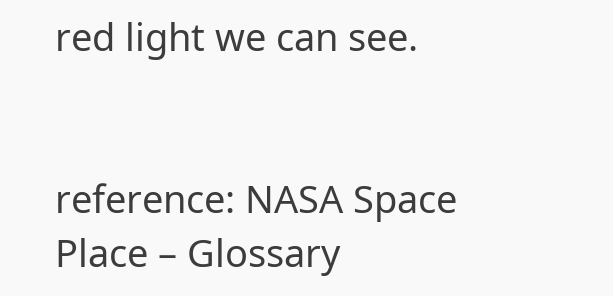red light we can see.


reference: NASA Space Place – Glossary